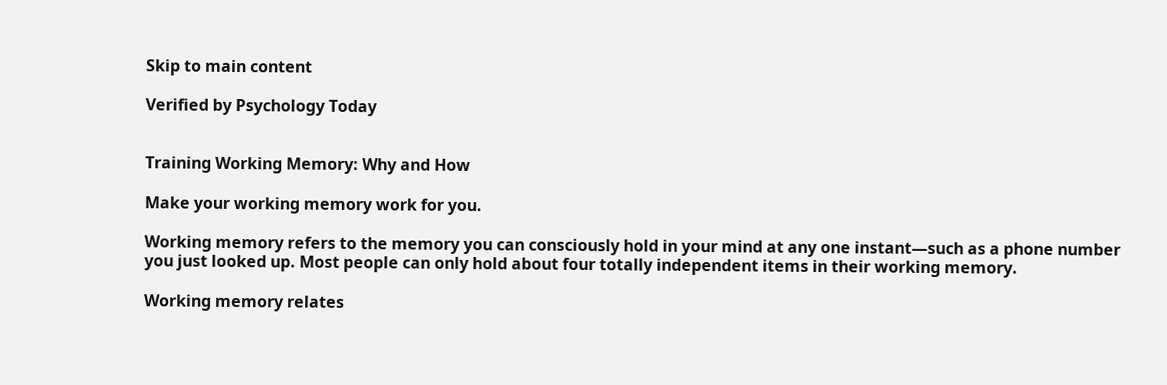Skip to main content

Verified by Psychology Today


Training Working Memory: Why and How

Make your working memory work for you.

Working memory refers to the memory you can consciously hold in your mind at any one instant—such as a phone number you just looked up. Most people can only hold about four totally independent items in their working memory.

Working memory relates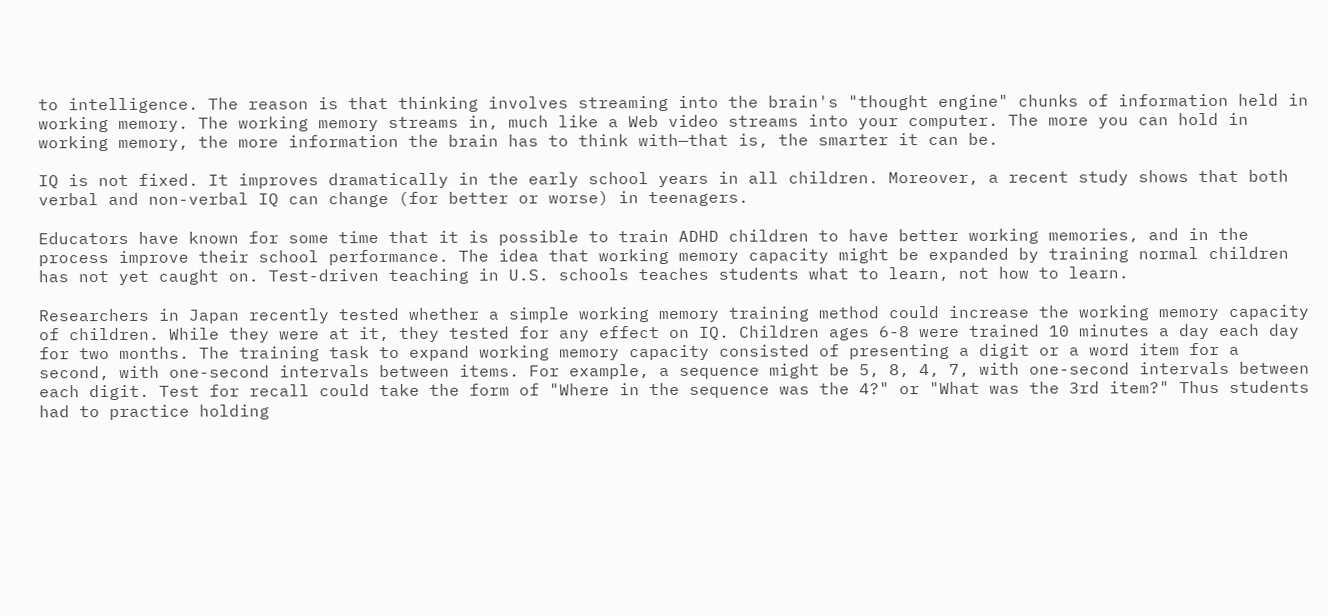to intelligence. The reason is that thinking involves streaming into the brain's "thought engine" chunks of information held in working memory. The working memory streams in, much like a Web video streams into your computer. The more you can hold in working memory, the more information the brain has to think with—that is, the smarter it can be.

IQ is not fixed. It improves dramatically in the early school years in all children. Moreover, a recent study shows that both verbal and non-verbal IQ can change (for better or worse) in teenagers.

Educators have known for some time that it is possible to train ADHD children to have better working memories, and in the process improve their school performance. The idea that working memory capacity might be expanded by training normal children has not yet caught on. Test-driven teaching in U.S. schools teaches students what to learn, not how to learn.

Researchers in Japan recently tested whether a simple working memory training method could increase the working memory capacity of children. While they were at it, they tested for any effect on IQ. Children ages 6-8 were trained 10 minutes a day each day for two months. The training task to expand working memory capacity consisted of presenting a digit or a word item for a second, with one-second intervals between items. For example, a sequence might be 5, 8, 4, 7, with one-second intervals between each digit. Test for recall could take the form of "Where in the sequence was the 4?" or "What was the 3rd item?" Thus students had to practice holding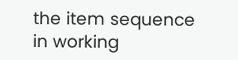the item sequence in working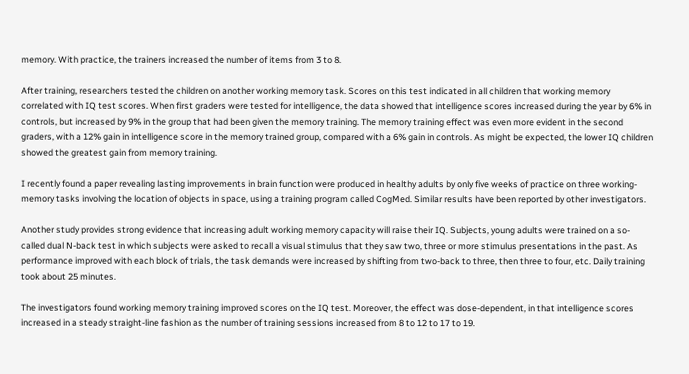memory. With practice, the trainers increased the number of items from 3 to 8.

After training, researchers tested the children on another working memory task. Scores on this test indicated in all children that working memory correlated with IQ test scores. When first graders were tested for intelligence, the data showed that intelligence scores increased during the year by 6% in controls, but increased by 9% in the group that had been given the memory training. The memory training effect was even more evident in the second graders, with a 12% gain in intelligence score in the memory trained group, compared with a 6% gain in controls. As might be expected, the lower IQ children showed the greatest gain from memory training.

I recently found a paper revealing lasting improvements in brain function were produced in healthy adults by only five weeks of practice on three working-memory tasks involving the location of objects in space, using a training program called CogMed. Similar results have been reported by other investigators.

Another study provides strong evidence that increasing adult working memory capacity will raise their IQ. Subjects, young adults were trained on a so-called dual N-back test in which subjects were asked to recall a visual stimulus that they saw two, three or more stimulus presentations in the past. As performance improved with each block of trials, the task demands were increased by shifting from two-back to three, then three to four, etc. Daily training took about 25 minutes.

The investigators found working memory training improved scores on the IQ test. Moreover, the effect was dose-dependent, in that intelligence scores increased in a steady straight-line fashion as the number of training sessions increased from 8 to 12 to 17 to 19.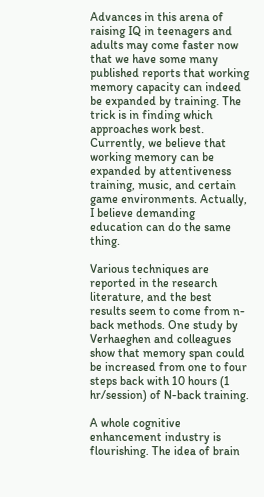Advances in this arena of raising IQ in teenagers and adults may come faster now that we have some many published reports that working memory capacity can indeed be expanded by training. The trick is in finding which approaches work best. Currently, we believe that working memory can be expanded by attentiveness training, music, and certain game environments. Actually, I believe demanding education can do the same thing.

Various techniques are reported in the research literature, and the best results seem to come from n-back methods. One study by Verhaeghen and colleagues show that memory span could be increased from one to four steps back with 10 hours (1 hr/session) of N-back training.

A whole cognitive enhancement industry is flourishing. The idea of brain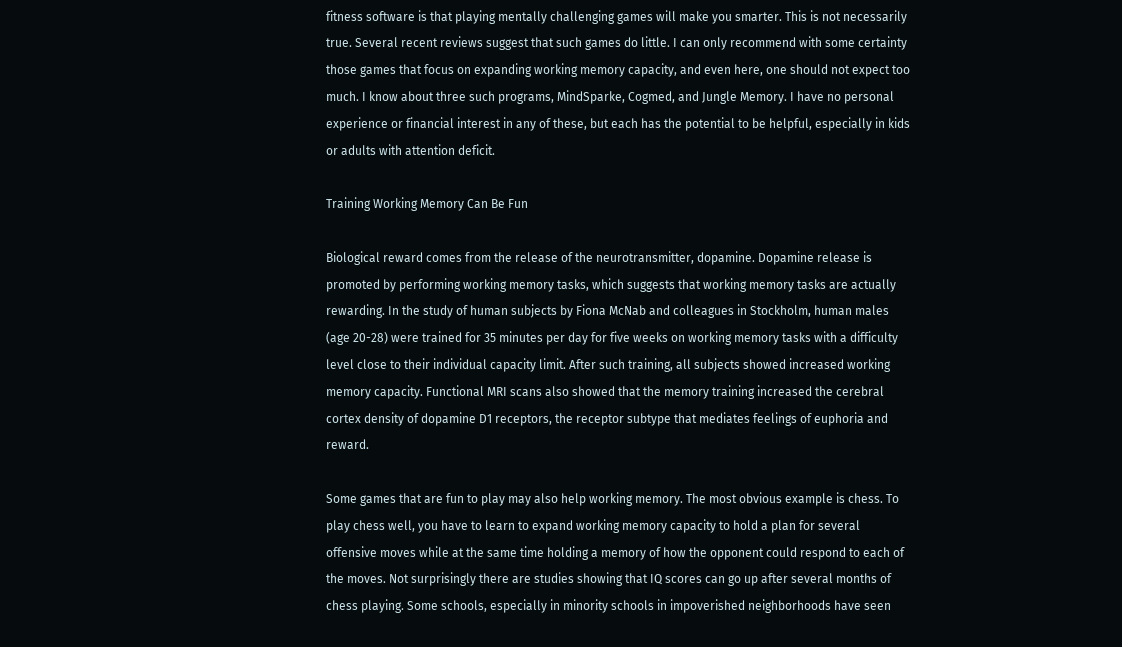fitness software is that playing mentally challenging games will make you smarter. This is not necessarily true. Several recent reviews suggest that such games do little. I can only recommend with some certainty those games that focus on expanding working memory capacity, and even here, one should not expect too much. I know about three such programs, MindSparke, Cogmed, and Jungle Memory. I have no personal experience or financial interest in any of these, but each has the potential to be helpful, especially in kids or adults with attention deficit.

Training Working Memory Can Be Fun

Biological reward comes from the release of the neurotransmitter, dopamine. Dopamine release is promoted by performing working memory tasks, which suggests that working memory tasks are actually rewarding. In the study of human subjects by Fiona McNab and colleagues in Stockholm, human males (age 20-28) were trained for 35 minutes per day for five weeks on working memory tasks with a difficulty level close to their individual capacity limit. After such training, all subjects showed increased working memory capacity. Functional MRI scans also showed that the memory training increased the cerebral cortex density of dopamine D1 receptors, the receptor subtype that mediates feelings of euphoria and reward.

Some games that are fun to play may also help working memory. The most obvious example is chess. To play chess well, you have to learn to expand working memory capacity to hold a plan for several offensive moves while at the same time holding a memory of how the opponent could respond to each of the moves. Not surprisingly there are studies showing that IQ scores can go up after several months of chess playing. Some schools, especially in minority schools in impoverished neighborhoods have seen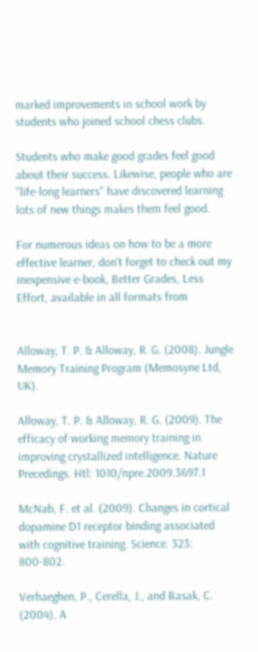marked improvements in school work by students who joined school chess clubs.

Students who make good grades feel good about their success. Likewise, people who are "life-long learners" have discovered learning lots of new things makes them feel good.

For numerous ideas on how to be a more effective learner, don't forget to check out my inexpensive e-book, Better Grades, Less Effort, available in all formats from


Alloway, T. P. & Alloway, R. G. (2008). Jungle Memory Training Program (Memosyne Ltd, UK).

Alloway, T. P. & Alloway, R. G. (2009). The efficacy of working memory training in improving crystallized intelligence. Nature Precedings. Htl: 1010/npre.2009.3697.1

McNab, F. et al. (2009). Changes in cortical dopamine D1 receptor binding associated with cognitive training. Science. 323: 800-802.

Verhaeghen, P., Cerella, J., and Basak, C. (2004). A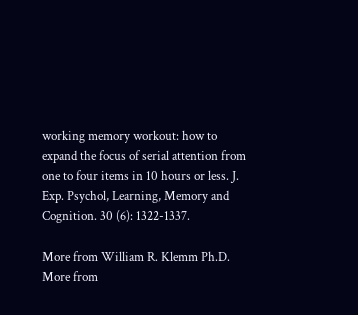working memory workout: how to expand the focus of serial attention from one to four items in 10 hours or less. J. Exp. Psychol, Learning, Memory and Cognition. 30 (6): 1322-1337.

More from William R. Klemm Ph.D.
More from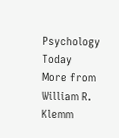Psychology Today
More from William R. Klemm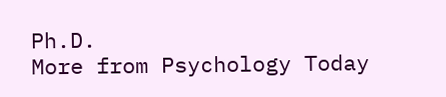Ph.D.
More from Psychology Today